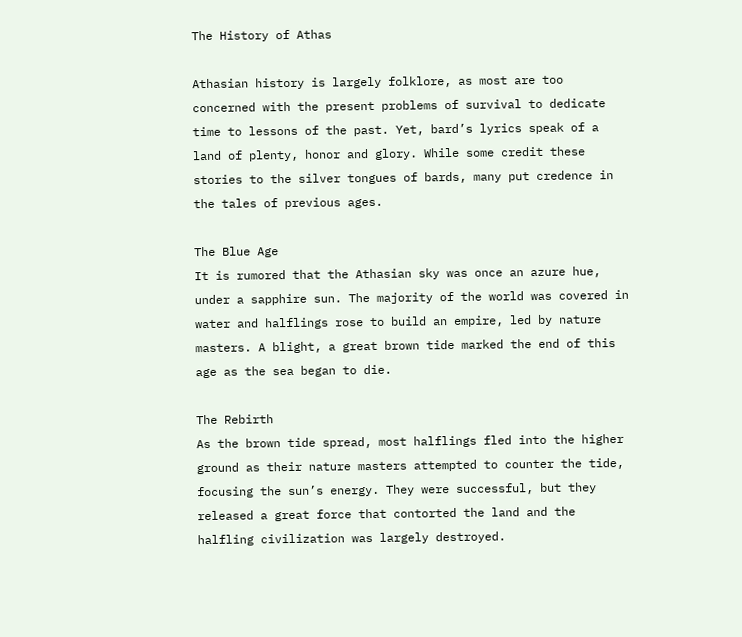The History of Athas

Athasian history is largely folklore, as most are too concerned with the present problems of survival to dedicate time to lessons of the past. Yet, bard’s lyrics speak of a land of plenty, honor and glory. While some credit these stories to the silver tongues of bards, many put credence in the tales of previous ages.

The Blue Age
It is rumored that the Athasian sky was once an azure hue, under a sapphire sun. The majority of the world was covered in water and halflings rose to build an empire, led by nature masters. A blight, a great brown tide marked the end of this age as the sea began to die.

The Rebirth
As the brown tide spread, most halflings fled into the higher ground as their nature masters attempted to counter the tide, focusing the sun’s energy. They were successful, but they released a great force that contorted the land and the halfling civilization was largely destroyed.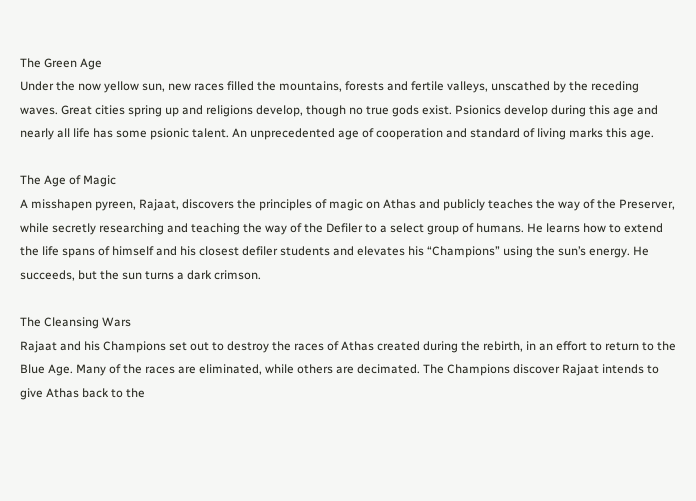The Green Age
Under the now yellow sun, new races filled the mountains, forests and fertile valleys, unscathed by the receding waves. Great cities spring up and religions develop, though no true gods exist. Psionics develop during this age and nearly all life has some psionic talent. An unprecedented age of cooperation and standard of living marks this age.

The Age of Magic
A misshapen pyreen, Rajaat, discovers the principles of magic on Athas and publicly teaches the way of the Preserver, while secretly researching and teaching the way of the Defiler to a select group of humans. He learns how to extend the life spans of himself and his closest defiler students and elevates his “Champions” using the sun’s energy. He succeeds, but the sun turns a dark crimson.

The Cleansing Wars
Rajaat and his Champions set out to destroy the races of Athas created during the rebirth, in an effort to return to the Blue Age. Many of the races are eliminated, while others are decimated. The Champions discover Rajaat intends to give Athas back to the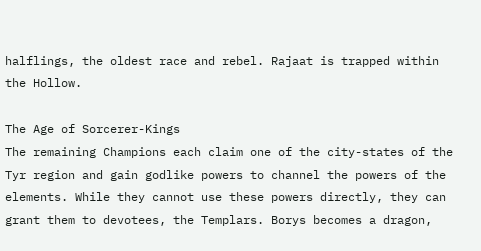halflings, the oldest race and rebel. Rajaat is trapped within the Hollow.

The Age of Sorcerer-Kings
The remaining Champions each claim one of the city-states of the Tyr region and gain godlike powers to channel the powers of the elements. While they cannot use these powers directly, they can grant them to devotees, the Templars. Borys becomes a dragon,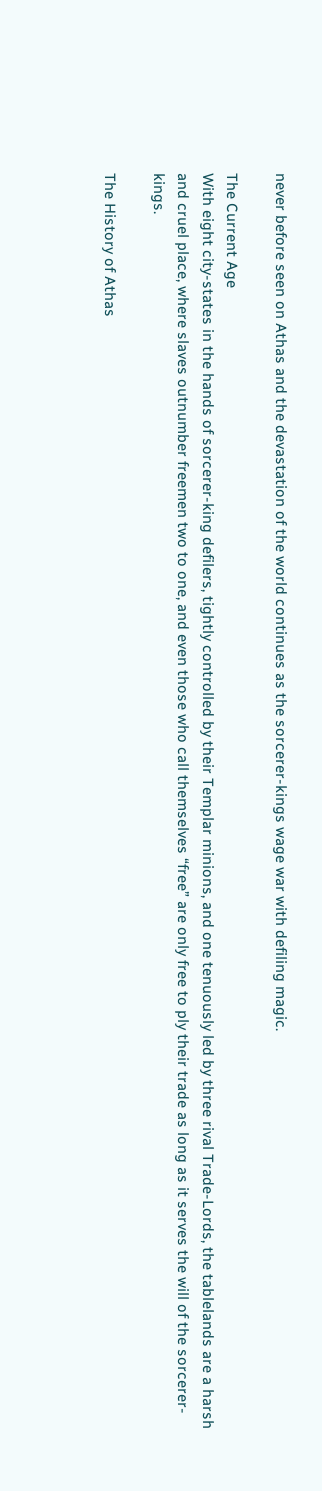never before seen on Athas and the devastation of the world continues as the sorcerer-kings wage war with defiling magic.

The Current Age
With eight city-states in the hands of sorcerer-king defilers, tightly controlled by their Templar minions, and one tenuously led by three rival Trade-Lords, the tablelands are a harsh and cruel place, where slaves outnumber freemen two to one, and even those who call themselves “free” are only free to ply their trade as long as it serves the will of the sorcerer-kings.

The History of Athas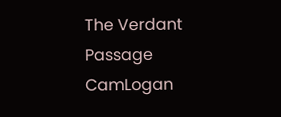The Verdant Passage CamLogan